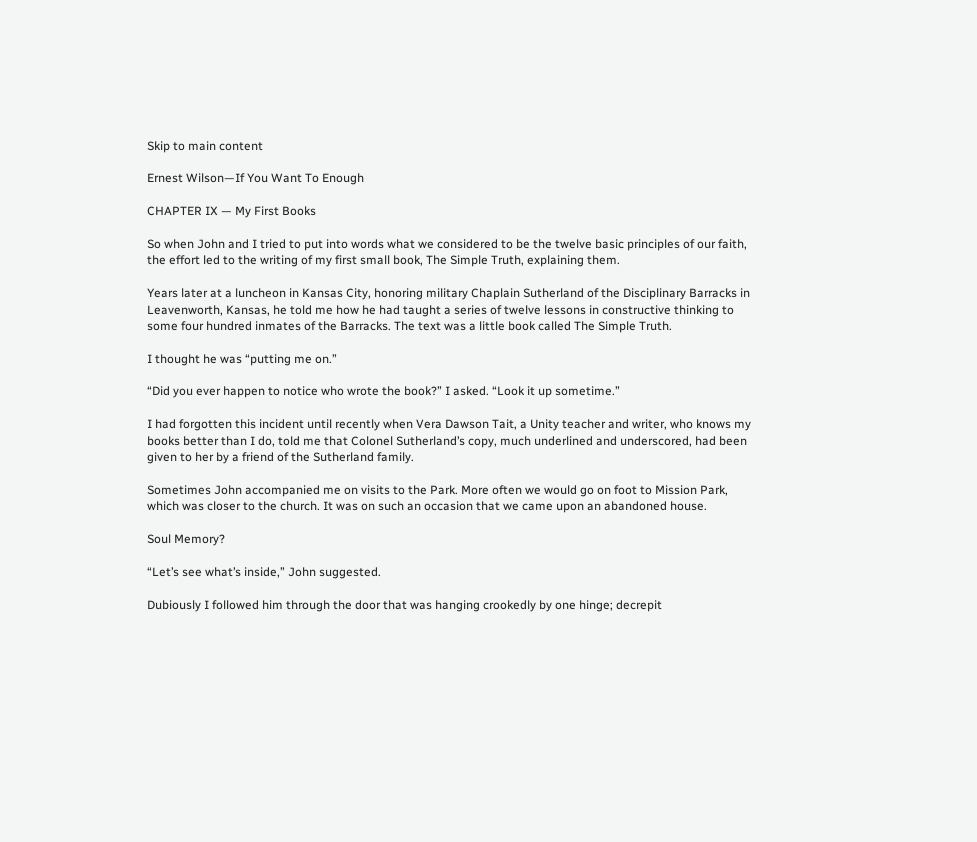Skip to main content

Ernest Wilson—If You Want To Enough

CHAPTER IX — My First Books

So when John and I tried to put into words what we considered to be the twelve basic principles of our faith, the effort led to the writing of my first small book, The Simple Truth, explaining them.

Years later at a luncheon in Kansas City, honoring military Chaplain Sutherland of the Disciplinary Barracks in Leavenworth, Kansas, he told me how he had taught a series of twelve lessons in constructive thinking to some four hundred inmates of the Barracks. The text was a little book called The Simple Truth.

I thought he was “putting me on.”

“Did you ever happen to notice who wrote the book?” I asked. “Look it up sometime.”

I had forgotten this incident until recently when Vera Dawson Tait, a Unity teacher and writer, who knows my books better than I do, told me that Colonel Sutherland’s copy, much underlined and underscored, had been given to her by a friend of the Sutherland family.

Sometimes John accompanied me on visits to the Park. More often we would go on foot to Mission Park, which was closer to the church. It was on such an occasion that we came upon an abandoned house.

Soul Memory?

“Let’s see what’s inside,” John suggested.

Dubiously I followed him through the door that was hanging crookedly by one hinge; decrepit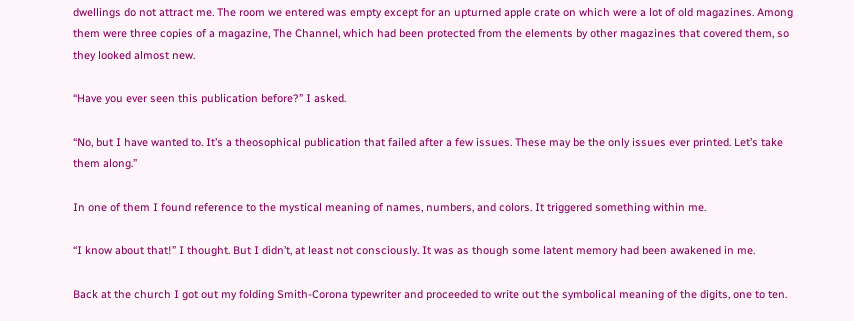dwellings do not attract me. The room we entered was empty except for an upturned apple crate on which were a lot of old magazines. Among them were three copies of a magazine, The Channel, which had been protected from the elements by other magazines that covered them, so they looked almost new.

“Have you ever seen this publication before?” I asked.

“No, but I have wanted to. It’s a theosophical publication that failed after a few issues. These may be the only issues ever printed. Let’s take them along.”

In one of them I found reference to the mystical meaning of names, numbers, and colors. It triggered something within me.

“I know about that!” I thought. But I didn’t, at least not consciously. It was as though some latent memory had been awakened in me.

Back at the church I got out my folding Smith-Corona typewriter and proceeded to write out the symbolical meaning of the digits, one to ten.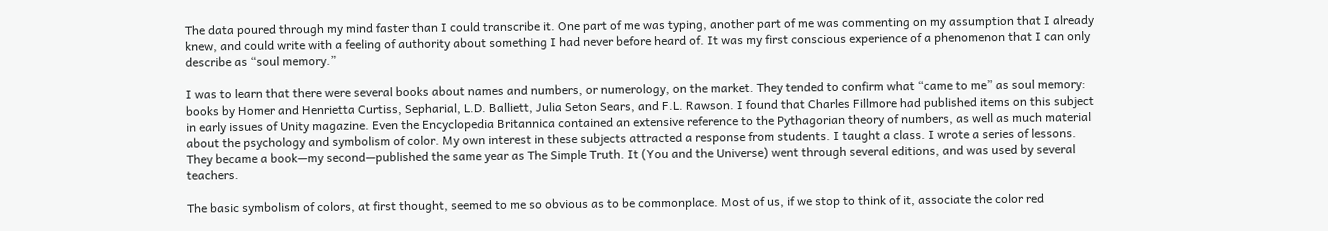The data poured through my mind faster than I could transcribe it. One part of me was typing, another part of me was commenting on my assumption that I already knew, and could write with a feeling of authority about something I had never before heard of. It was my first conscious experience of a phenomenon that I can only describe as “soul memory.”

I was to learn that there were several books about names and numbers, or numerology, on the market. They tended to confirm what “came to me” as soul memory: books by Homer and Henrietta Curtiss, Sepharial, L.D. Balliett, Julia Seton Sears, and F.L. Rawson. I found that Charles Fillmore had published items on this subject in early issues of Unity magazine. Even the Encyclopedia Britannica contained an extensive reference to the Pythagorian theory of numbers, as well as much material about the psychology and symbolism of color. My own interest in these subjects attracted a response from students. I taught a class. I wrote a series of lessons. They became a book—my second—published the same year as The Simple Truth. It (You and the Universe) went through several editions, and was used by several teachers.

The basic symbolism of colors, at first thought, seemed to me so obvious as to be commonplace. Most of us, if we stop to think of it, associate the color red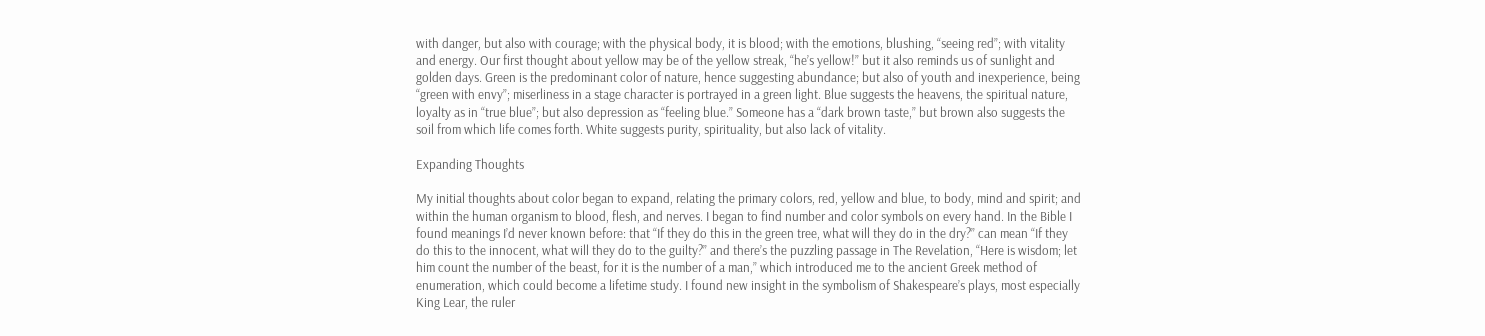with danger, but also with courage; with the physical body, it is blood; with the emotions, blushing, “seeing red”; with vitality and energy. Our first thought about yellow may be of the yellow streak, “he’s yellow!” but it also reminds us of sunlight and golden days. Green is the predominant color of nature, hence suggesting abundance; but also of youth and inexperience, being “green with envy”; miserliness in a stage character is portrayed in a green light. Blue suggests the heavens, the spiritual nature, loyalty as in “true blue”; but also depression as “feeling blue.” Someone has a “dark brown taste,” but brown also suggests the soil from which life comes forth. White suggests purity, spirituality, but also lack of vitality.

Expanding Thoughts

My initial thoughts about color began to expand, relating the primary colors, red, yellow and blue, to body, mind and spirit; and within the human organism to blood, flesh, and nerves. I began to find number and color symbols on every hand. In the Bible I found meanings I’d never known before: that “If they do this in the green tree, what will they do in the dry?” can mean “If they do this to the innocent, what will they do to the guilty?” and there’s the puzzling passage in The Revelation, “Here is wisdom; let him count the number of the beast, for it is the number of a man,” which introduced me to the ancient Greek method of enumeration, which could become a lifetime study. I found new insight in the symbolism of Shakespeare’s plays, most especially King Lear, the ruler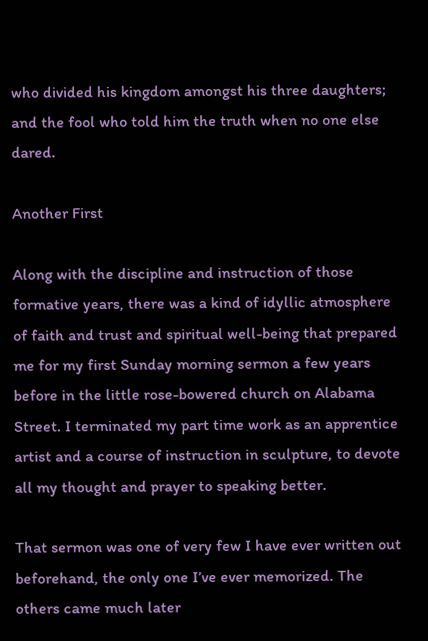who divided his kingdom amongst his three daughters; and the fool who told him the truth when no one else dared.

Another First

Along with the discipline and instruction of those formative years, there was a kind of idyllic atmosphere of faith and trust and spiritual well-being that prepared me for my first Sunday morning sermon a few years before in the little rose-bowered church on Alabama Street. I terminated my part time work as an apprentice artist and a course of instruction in sculpture, to devote all my thought and prayer to speaking better.

That sermon was one of very few I have ever written out beforehand, the only one I’ve ever memorized. The others came much later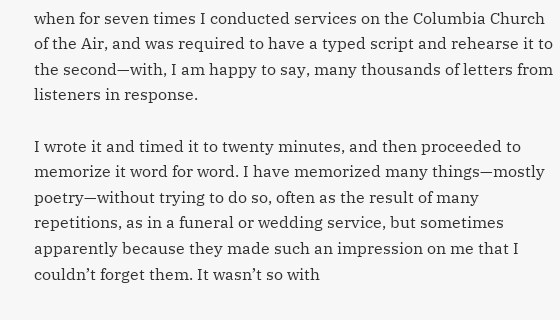when for seven times I conducted services on the Columbia Church of the Air, and was required to have a typed script and rehearse it to the second—with, I am happy to say, many thousands of letters from listeners in response.

I wrote it and timed it to twenty minutes, and then proceeded to memorize it word for word. I have memorized many things—mostly poetry—without trying to do so, often as the result of many repetitions, as in a funeral or wedding service, but sometimes apparently because they made such an impression on me that I couldn’t forget them. It wasn’t so with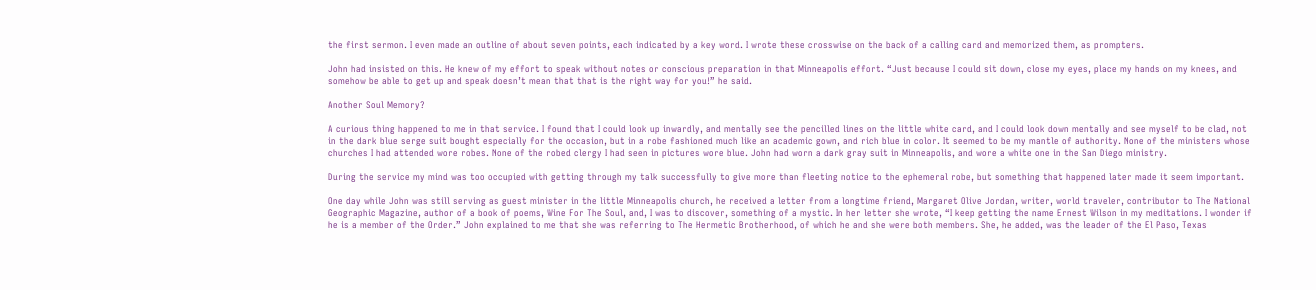the first sermon. I even made an outline of about seven points, each indicated by a key word. I wrote these crosswise on the back of a calling card and memorized them, as prompters.

John had insisted on this. He knew of my effort to speak without notes or conscious preparation in that Minneapolis effort. “Just because I could sit down, close my eyes, place my hands on my knees, and somehow be able to get up and speak doesn’t mean that that is the right way for you!” he said.

Another Soul Memory?

A curious thing happened to me in that service. I found that I could look up inwardly, and mentally see the pencilled lines on the little white card, and I could look down mentally and see myself to be clad, not in the dark blue serge suit bought especially for the occasion, but in a robe fashioned much like an academic gown, and rich blue in color. It seemed to be my mantle of authority. None of the ministers whose churches I had attended wore robes. None of the robed clergy I had seen in pictures wore blue. John had worn a dark gray suit in Minneapolis, and wore a white one in the San Diego ministry.

During the service my mind was too occupied with getting through my talk successfully to give more than fleeting notice to the ephemeral robe, but something that happened later made it seem important.

One day while John was still serving as guest minister in the little Minneapolis church, he received a letter from a longtime friend, Margaret Olive Jordan, writer, world traveler, contributor to The National Geographic Magazine, author of a book of poems, Wine For The Soul, and, I was to discover, something of a mystic. In her letter she wrote, “I keep getting the name Ernest Wilson in my meditations. I wonder if he is a member of the Order.” John explained to me that she was referring to The Hermetic Brotherhood, of which he and she were both members. She, he added, was the leader of the El Paso, Texas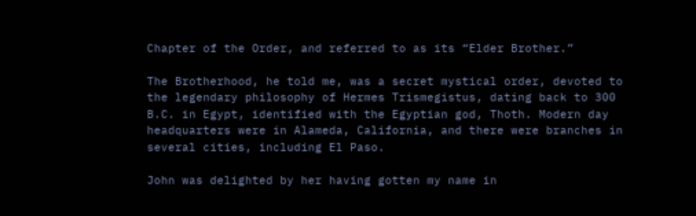Chapter of the Order, and referred to as its “Elder Brother.”

The Brotherhood, he told me, was a secret mystical order, devoted to the legendary philosophy of Hermes Trismegistus, dating back to 300 B.C. in Egypt, identified with the Egyptian god, Thoth. Modern day headquarters were in Alameda, California, and there were branches in several cities, including El Paso.

John was delighted by her having gotten my name in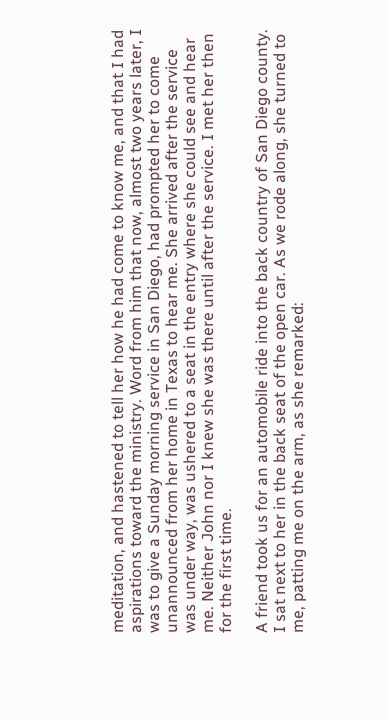meditation, and hastened to tell her how he had come to know me, and that I had aspirations toward the ministry. Word from him that now, almost two years later, I was to give a Sunday morning service in San Diego, had prompted her to come unannounced from her home in Texas to hear me. She arrived after the service was under way, was ushered to a seat in the entry where she could see and hear me. Neither John nor I knew she was there until after the service. I met her then for the first time.

A friend took us for an automobile ride into the back country of San Diego county. I sat next to her in the back seat of the open car. As we rode along, she turned to me, patting me on the arm, as she remarked: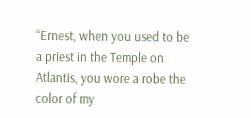“Ernest, when you used to be a priest in the Temple on Atlantis, you wore a robe the color of my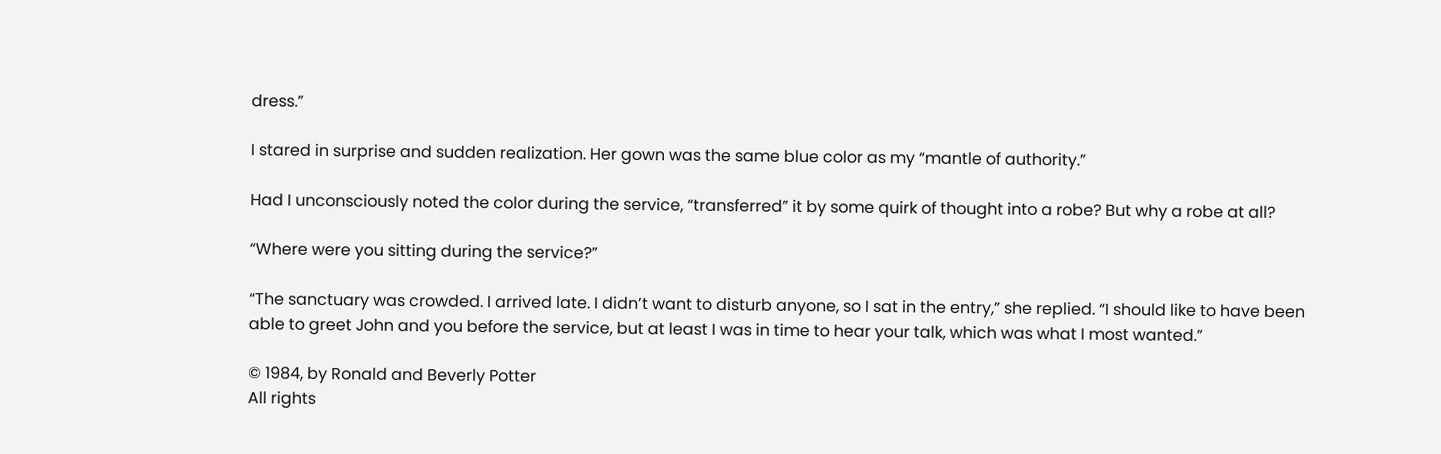dress.”

I stared in surprise and sudden realization. Her gown was the same blue color as my “mantle of authority.”

Had I unconsciously noted the color during the service, “transferred” it by some quirk of thought into a robe? But why a robe at all?

“Where were you sitting during the service?”

“The sanctuary was crowded. I arrived late. I didn’t want to disturb anyone, so I sat in the entry,” she replied. “I should like to have been able to greet John and you before the service, but at least I was in time to hear your talk, which was what I most wanted.”

© 1984, by Ronald and Beverly Potter
All rights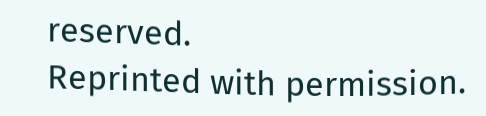reserved.
Reprinted with permission.